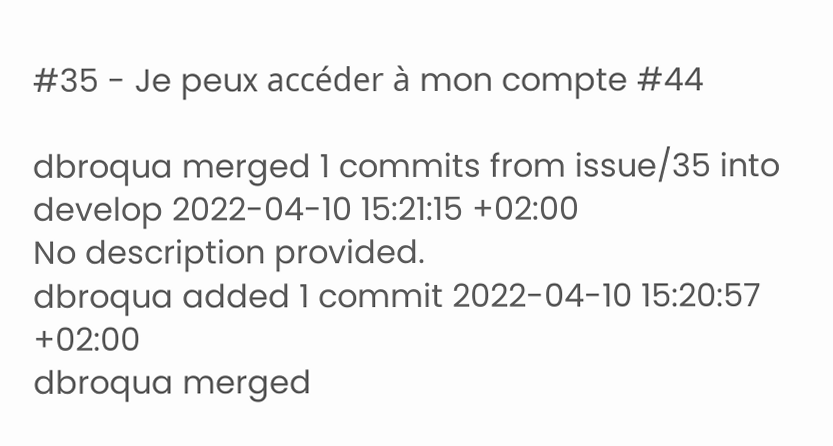#35 - Je peux accéder à mon compte #44

dbroqua merged 1 commits from issue/35 into develop 2022-04-10 15:21:15 +02:00
No description provided.
dbroqua added 1 commit 2022-04-10 15:20:57 +02:00
dbroqua merged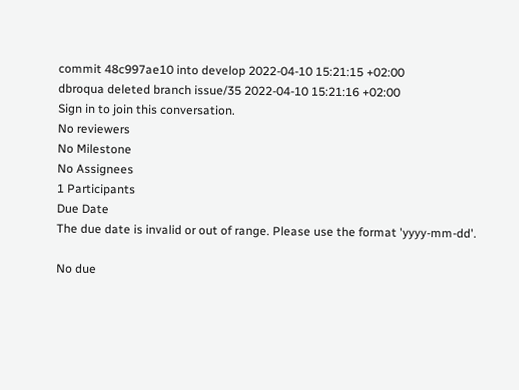commit 48c997ae10 into develop 2022-04-10 15:21:15 +02:00
dbroqua deleted branch issue/35 2022-04-10 15:21:16 +02:00
Sign in to join this conversation.
No reviewers
No Milestone
No Assignees
1 Participants
Due Date
The due date is invalid or out of range. Please use the format 'yyyy-mm-dd'.

No due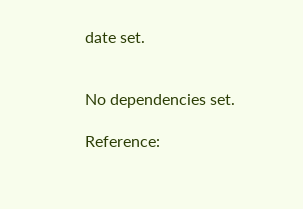date set.


No dependencies set.

Reference: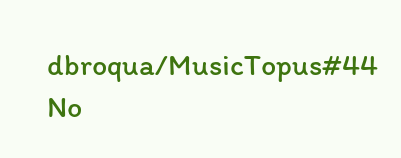dbroqua/MusicTopus#44
No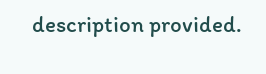description provided.